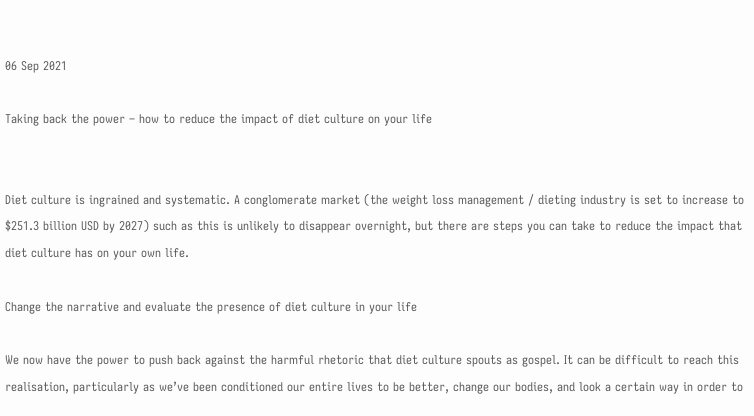06 Sep 2021

Taking back the power – how to reduce the impact of diet culture on your life


Diet culture is ingrained and systematic. A conglomerate market (the weight loss management / dieting industry is set to increase to $251.3 billion USD by 2027) such as this is unlikely to disappear overnight, but there are steps you can take to reduce the impact that diet culture has on your own life.

Change the narrative and evaluate the presence of diet culture in your life

We now have the power to push back against the harmful rhetoric that diet culture spouts as gospel. It can be difficult to reach this realisation, particularly as we’ve been conditioned our entire lives to be better, change our bodies, and look a certain way in order to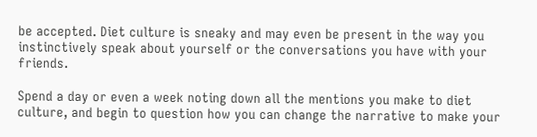be accepted. Diet culture is sneaky and may even be present in the way you instinctively speak about yourself or the conversations you have with your friends.

Spend a day or even a week noting down all the mentions you make to diet culture, and begin to question how you can change the narrative to make your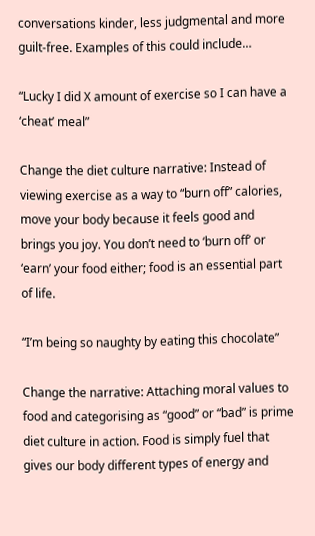conversations kinder, less judgmental and more guilt-free. Examples of this could include…

“Lucky I did X amount of exercise so I can have a ‘cheat’ meal”

Change the diet culture narrative: Instead of viewing exercise as a way to “burn off” calories, move your body because it feels good and brings you joy. You don’t need to ‘burn off’ or ‘earn’ your food either; food is an essential part of life.

“I’m being so naughty by eating this chocolate”

Change the narrative: Attaching moral values to food and categorising as “good” or “bad” is prime diet culture in action. Food is simply fuel that gives our body different types of energy and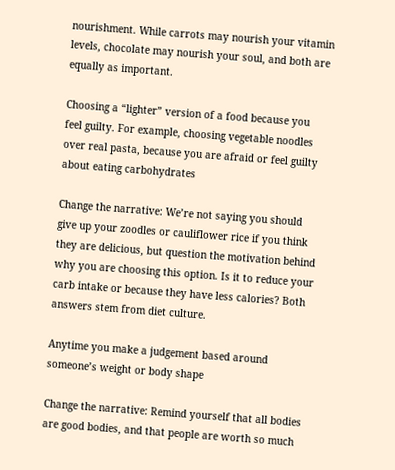nourishment. While carrots may nourish your vitamin levels, chocolate may nourish your soul, and both are equally as important.

Choosing a “lighter” version of a food because you feel guilty. For example, choosing vegetable noodles over real pasta, because you are afraid or feel guilty about eating carbohydrates

Change the narrative: We’re not saying you should give up your zoodles or cauliflower rice if you think they are delicious, but question the motivation behind why you are choosing this option. Is it to reduce your carb intake or because they have less calories? Both answers stem from diet culture.

Anytime you make a judgement based around someone’s weight or body shape

Change the narrative: Remind yourself that all bodies are good bodies, and that people are worth so much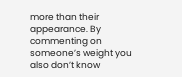more than their appearance. By commenting on someone’s weight you also don’t know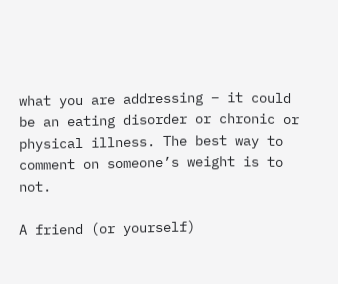what you are addressing – it could be an eating disorder or chronic or physical illness. The best way to comment on someone’s weight is to not.

A friend (or yourself)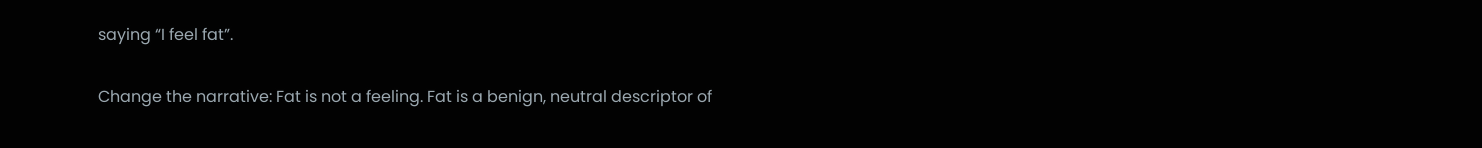saying “I feel fat”.

Change the narrative: Fat is not a feeling. Fat is a benign, neutral descriptor of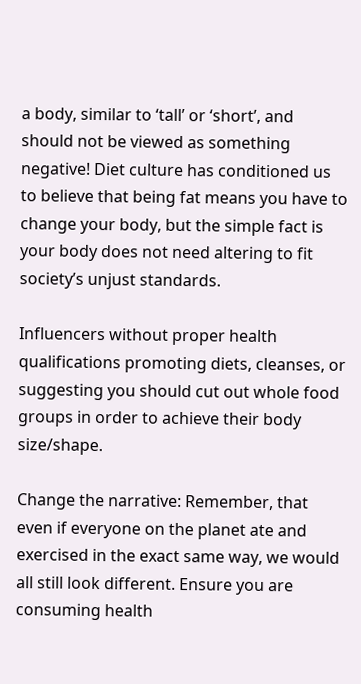a body, similar to ‘tall’ or ‘short’, and should not be viewed as something negative! Diet culture has conditioned us to believe that being fat means you have to change your body, but the simple fact is your body does not need altering to fit society’s unjust standards.

Influencers without proper health qualifications promoting diets, cleanses, or suggesting you should cut out whole food groups in order to achieve their body size/shape.

Change the narrative: Remember, that even if everyone on the planet ate and exercised in the exact same way, we would all still look different. Ensure you are consuming health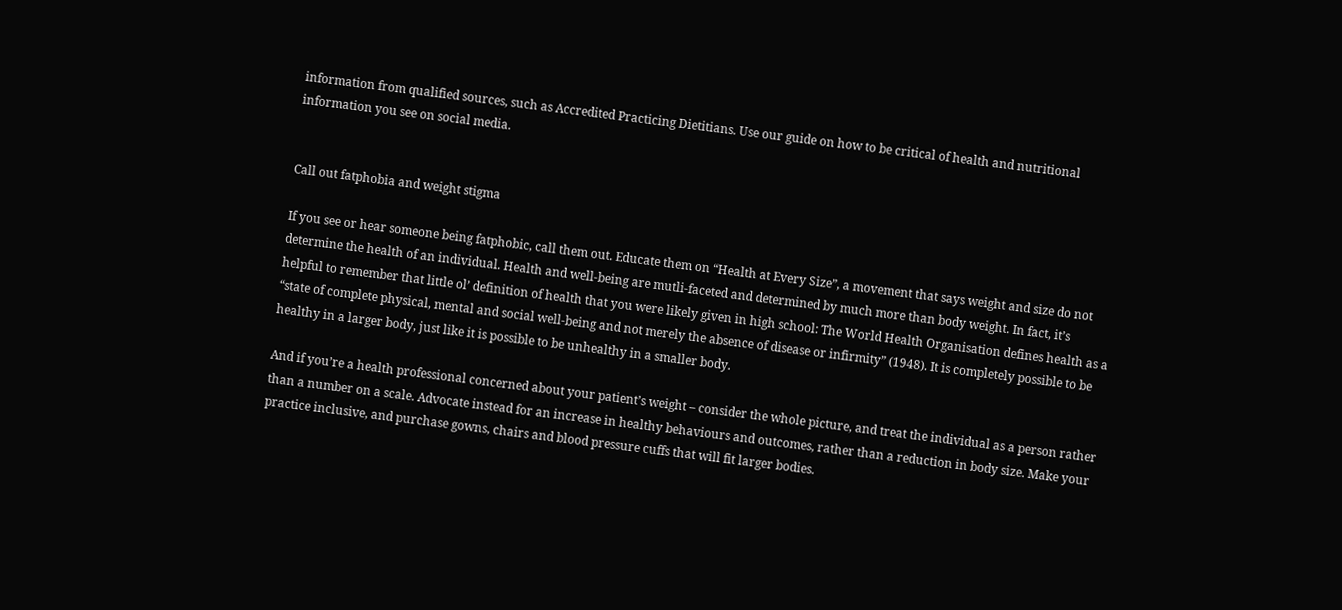information from qualified sources, such as Accredited Practicing Dietitians. Use our guide on how to be critical of health and nutritional information you see on social media.


Call out fatphobia and weight stigma

If you see or hear someone being fatphobic, call them out. Educate them on “Health at Every Size”, a movement that says weight and size do not determine the health of an individual. Health and well-being are mutli-faceted and determined by much more than body weight. In fact, it’s helpful to remember that little ol’ definition of health that you were likely given in high school: The World Health Organisation defines health as a “state of complete physical, mental and social well-being and not merely the absence of disease or infirmity” (1948). It is completely possible to be healthy in a larger body, just like it is possible to be unhealthy in a smaller body.

And if you’re a health professional concerned about your patient’s weight – consider the whole picture, and treat the individual as a person rather than a number on a scale. Advocate instead for an increase in healthy behaviours and outcomes, rather than a reduction in body size. Make your practice inclusive, and purchase gowns, chairs and blood pressure cuffs that will fit larger bodies.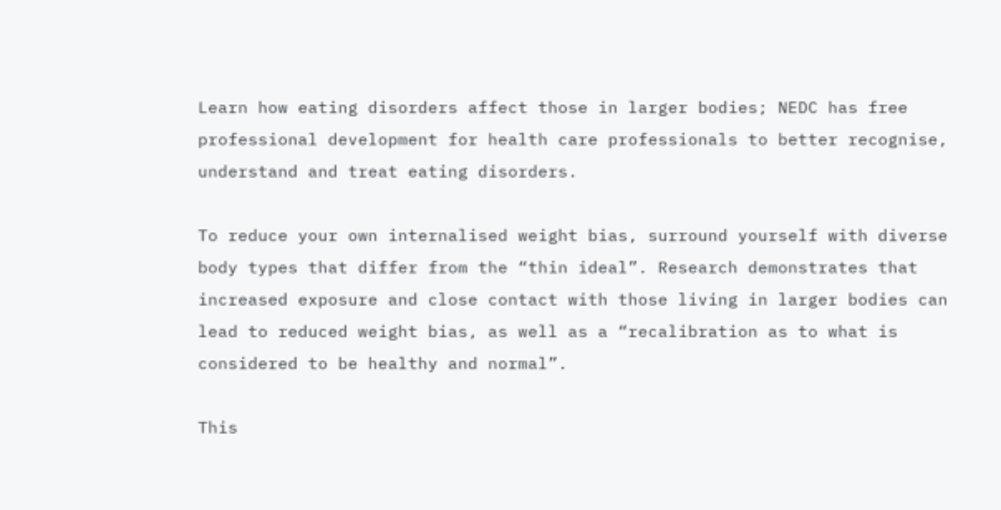Learn how eating disorders affect those in larger bodies; NEDC has free professional development for health care professionals to better recognise, understand and treat eating disorders.

To reduce your own internalised weight bias, surround yourself with diverse body types that differ from the “thin ideal”. Research demonstrates that increased exposure and close contact with those living in larger bodies can lead to reduced weight bias, as well as a “recalibration as to what is considered to be healthy and normal”.

This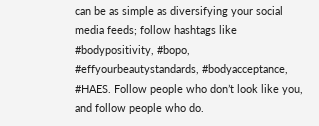can be as simple as diversifying your social media feeds; follow hashtags like #bodypositivity, #bopo, #effyourbeautystandards, #bodyacceptance, #HAES. Follow people who don’t look like you, and follow people who do.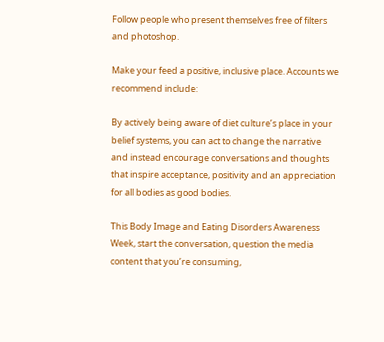Follow people who present themselves free of filters and photoshop.

Make your feed a positive, inclusive place. Accounts we recommend include:

By actively being aware of diet culture’s place in your belief systems, you can act to change the narrative and instead encourage conversations and thoughts that inspire acceptance, positivity and an appreciation for all bodies as good bodies.

This Body Image and Eating Disorders Awareness Week, start the conversation, question the media content that you’re consuming,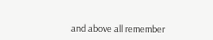and above all remember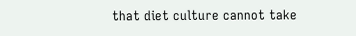that diet culture cannot take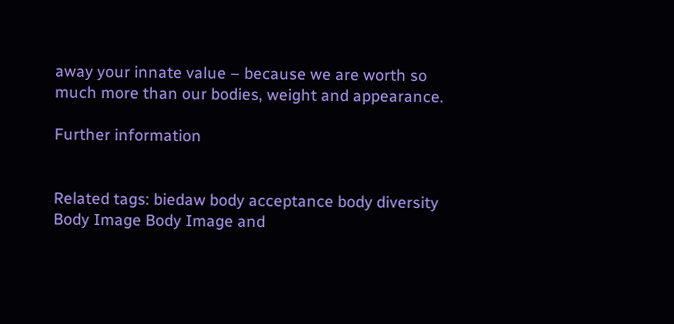away your innate value – because we are worth so much more than our bodies, weight and appearance.

Further information


Related tags: biedaw body acceptance body diversity Body Image Body Image and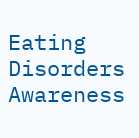Eating Disorders Awareness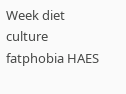Week diet culture fatphobia HAES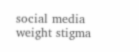social media weight stigma